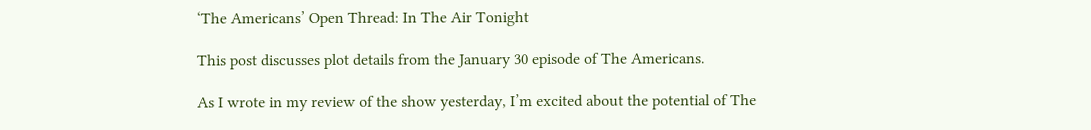‘The Americans’ Open Thread: In The Air Tonight

This post discusses plot details from the January 30 episode of The Americans.

As I wrote in my review of the show yesterday, I’m excited about the potential of The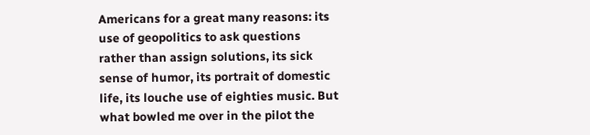Americans for a great many reasons: its use of geopolitics to ask questions rather than assign solutions, its sick sense of humor, its portrait of domestic life, its louche use of eighties music. But what bowled me over in the pilot the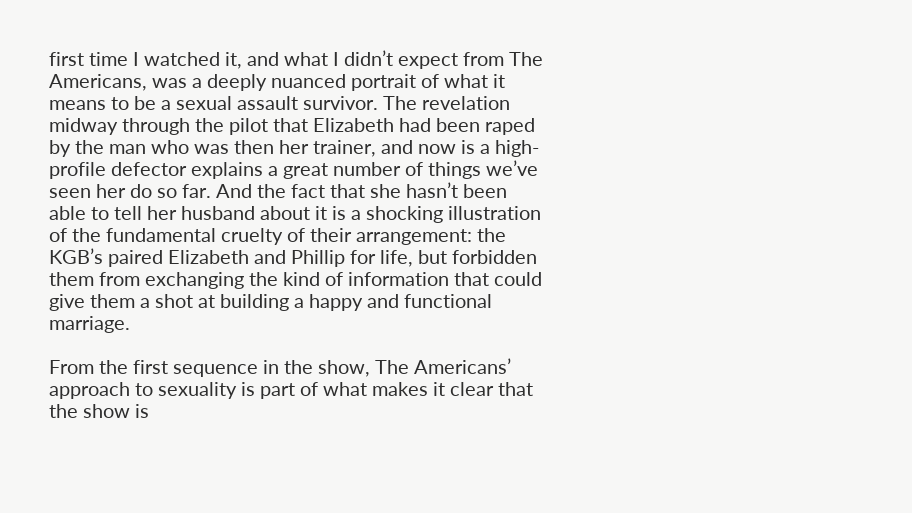first time I watched it, and what I didn’t expect from The Americans, was a deeply nuanced portrait of what it means to be a sexual assault survivor. The revelation midway through the pilot that Elizabeth had been raped by the man who was then her trainer, and now is a high-profile defector explains a great number of things we’ve seen her do so far. And the fact that she hasn’t been able to tell her husband about it is a shocking illustration of the fundamental cruelty of their arrangement: the KGB’s paired Elizabeth and Phillip for life, but forbidden them from exchanging the kind of information that could give them a shot at building a happy and functional marriage.

From the first sequence in the show, The Americans’ approach to sexuality is part of what makes it clear that the show is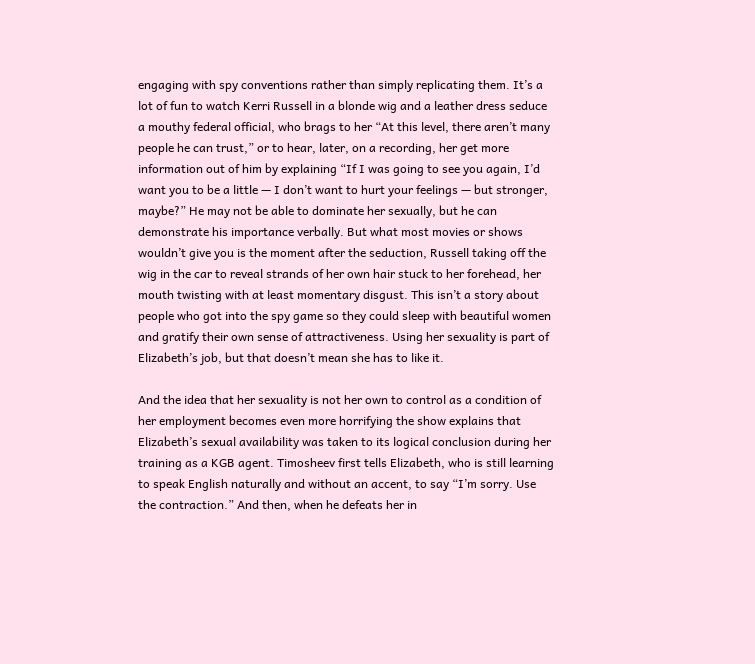engaging with spy conventions rather than simply replicating them. It’s a lot of fun to watch Kerri Russell in a blonde wig and a leather dress seduce a mouthy federal official, who brags to her “At this level, there aren’t many people he can trust,” or to hear, later, on a recording, her get more information out of him by explaining “If I was going to see you again, I’d want you to be a little — I don’t want to hurt your feelings — but stronger, maybe?” He may not be able to dominate her sexually, but he can demonstrate his importance verbally. But what most movies or shows wouldn’t give you is the moment after the seduction, Russell taking off the wig in the car to reveal strands of her own hair stuck to her forehead, her mouth twisting with at least momentary disgust. This isn’t a story about people who got into the spy game so they could sleep with beautiful women and gratify their own sense of attractiveness. Using her sexuality is part of Elizabeth’s job, but that doesn’t mean she has to like it.

And the idea that her sexuality is not her own to control as a condition of her employment becomes even more horrifying the show explains that Elizabeth’s sexual availability was taken to its logical conclusion during her training as a KGB agent. Timosheev first tells Elizabeth, who is still learning to speak English naturally and without an accent, to say “I’m sorry. Use the contraction.” And then, when he defeats her in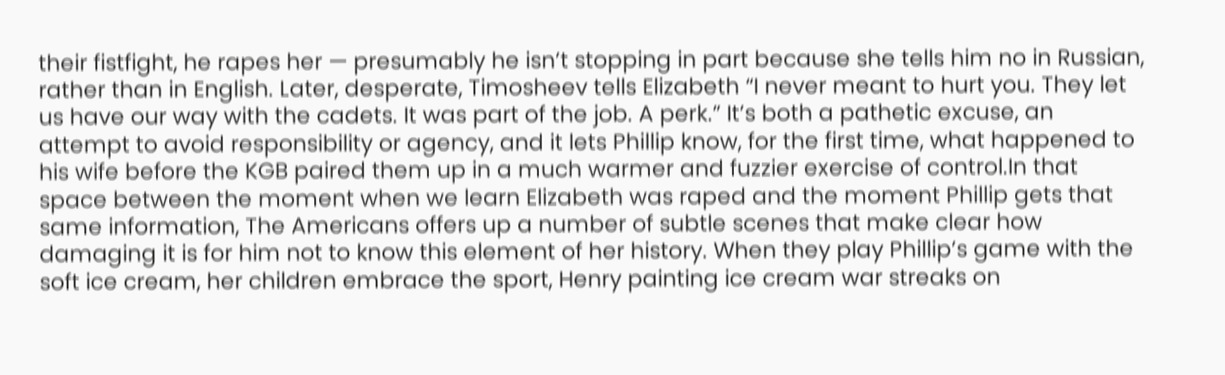their fistfight, he rapes her — presumably he isn’t stopping in part because she tells him no in Russian, rather than in English. Later, desperate, Timosheev tells Elizabeth “I never meant to hurt you. They let us have our way with the cadets. It was part of the job. A perk.” It’s both a pathetic excuse, an attempt to avoid responsibility or agency, and it lets Phillip know, for the first time, what happened to his wife before the KGB paired them up in a much warmer and fuzzier exercise of control.In that space between the moment when we learn Elizabeth was raped and the moment Phillip gets that same information, The Americans offers up a number of subtle scenes that make clear how damaging it is for him not to know this element of her history. When they play Phillip’s game with the soft ice cream, her children embrace the sport, Henry painting ice cream war streaks on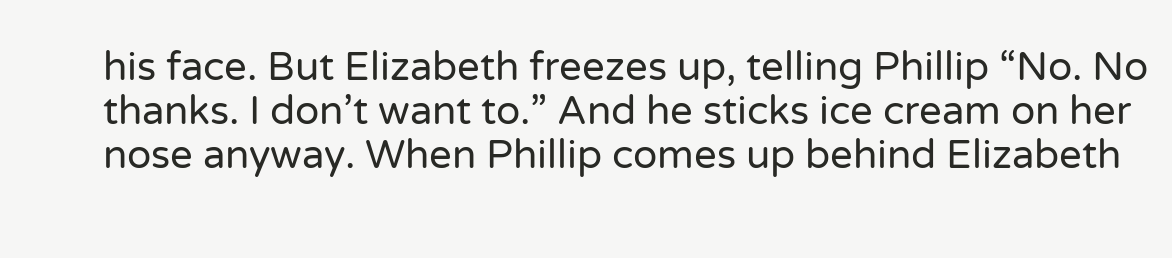his face. But Elizabeth freezes up, telling Phillip “No. No thanks. I don’t want to.” And he sticks ice cream on her nose anyway. When Phillip comes up behind Elizabeth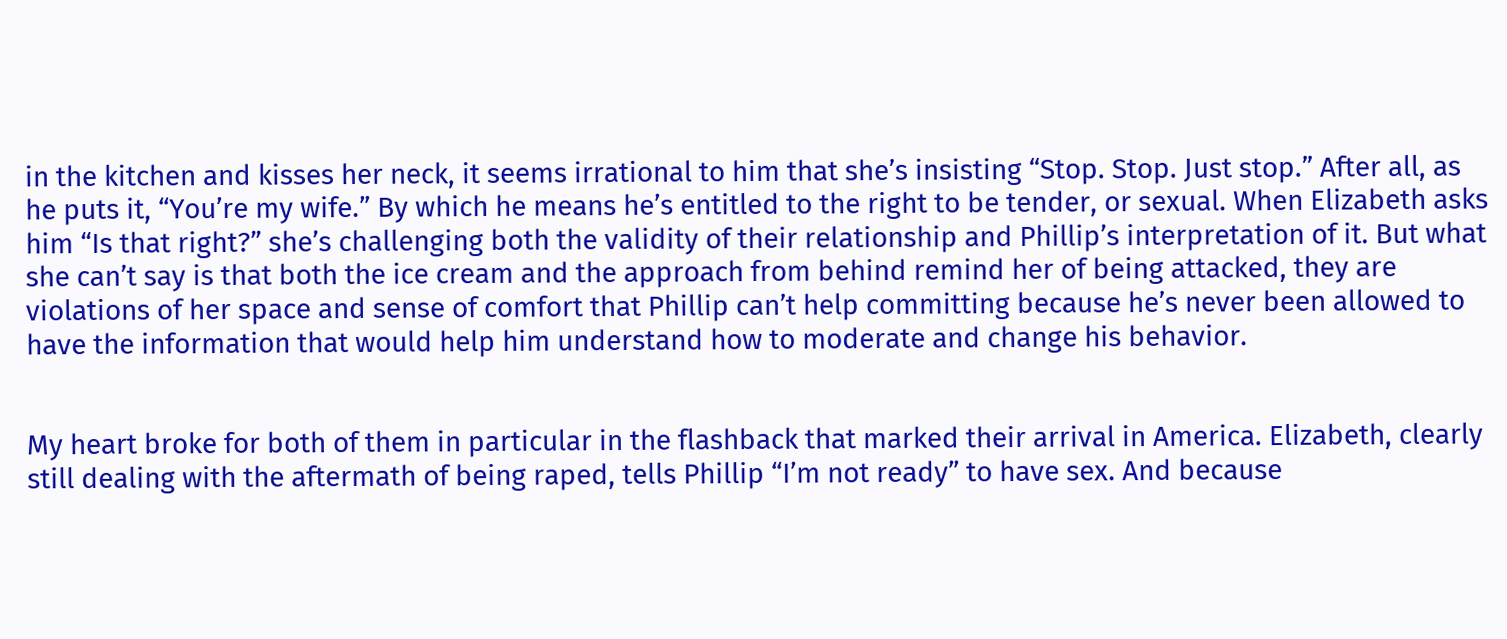in the kitchen and kisses her neck, it seems irrational to him that she’s insisting “Stop. Stop. Just stop.” After all, as he puts it, “You’re my wife.” By which he means he’s entitled to the right to be tender, or sexual. When Elizabeth asks him “Is that right?” she’s challenging both the validity of their relationship and Phillip’s interpretation of it. But what she can’t say is that both the ice cream and the approach from behind remind her of being attacked, they are violations of her space and sense of comfort that Phillip can’t help committing because he’s never been allowed to have the information that would help him understand how to moderate and change his behavior.


My heart broke for both of them in particular in the flashback that marked their arrival in America. Elizabeth, clearly still dealing with the aftermath of being raped, tells Phillip “I’m not ready” to have sex. And because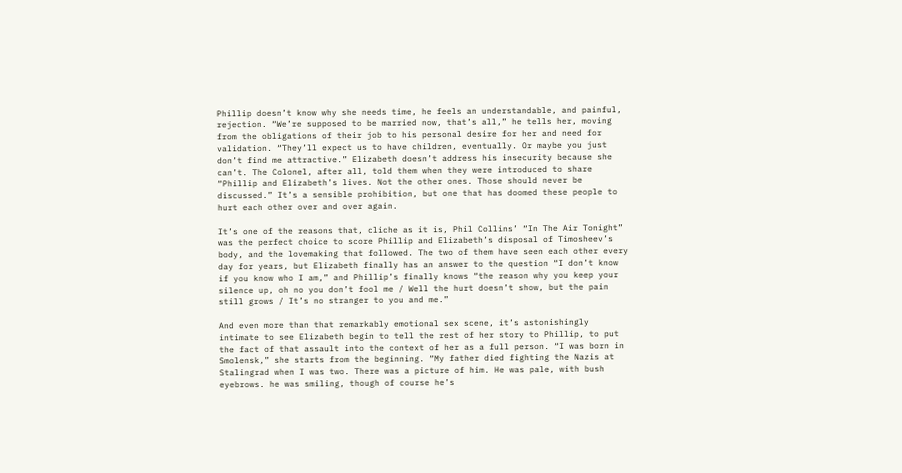Phillip doesn’t know why she needs time, he feels an understandable, and painful, rejection. “We’re supposed to be married now, that’s all,” he tells her, moving from the obligations of their job to his personal desire for her and need for validation. “They’ll expect us to have children, eventually. Or maybe you just don’t find me attractive.” Elizabeth doesn’t address his insecurity because she can’t. The Colonel, after all, told them when they were introduced to share “Phillip and Elizabeth’s lives. Not the other ones. Those should never be discussed.” It’s a sensible prohibition, but one that has doomed these people to hurt each other over and over again.

It’s one of the reasons that, cliche as it is, Phil Collins’ “In The Air Tonight” was the perfect choice to score Phillip and Elizabeth’s disposal of Timosheev’s body, and the lovemaking that followed. The two of them have seen each other every day for years, but Elizabeth finally has an answer to the question “I don’t know if you know who I am,” and Phillip’s finally knows “the reason why you keep your silence up, oh no you don’t fool me / Well the hurt doesn’t show, but the pain still grows / It’s no stranger to you and me.”

And even more than that remarkably emotional sex scene, it’s astonishingly intimate to see Elizabeth begin to tell the rest of her story to Phillip, to put the fact of that assault into the context of her as a full person. “I was born in Smolensk,” she starts from the beginning. “My father died fighting the Nazis at Stalingrad when I was two. There was a picture of him. He was pale, with bush eyebrows. he was smiling, though of course he’s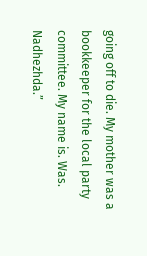going off to die. My mother was a bookkeeper for the local party committee. My name is. Was. Nadhezhda.”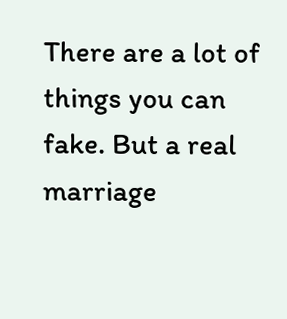There are a lot of things you can fake. But a real marriage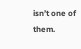isn’t one of them.